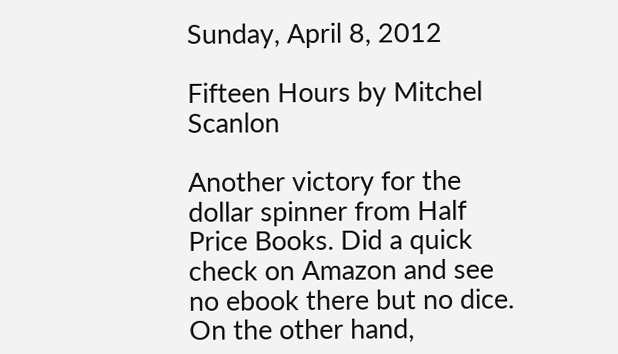Sunday, April 8, 2012

Fifteen Hours by Mitchel Scanlon

Another victory for the dollar spinner from Half Price Books. Did a quick check on Amazon and see no ebook there but no dice. On the other hand,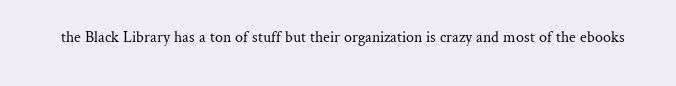the Black Library has a ton of stuff but their organization is crazy and most of the ebooks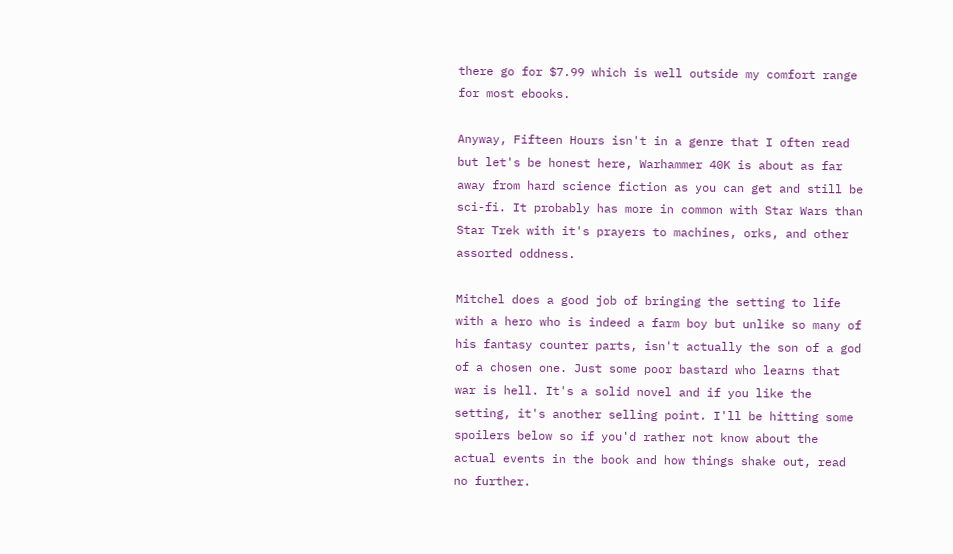there go for $7.99 which is well outside my comfort range for most ebooks.

Anyway, Fifteen Hours isn't in a genre that I often read but let's be honest here, Warhammer 40K is about as far away from hard science fiction as you can get and still be sci-fi. It probably has more in common with Star Wars than Star Trek with it's prayers to machines, orks, and other assorted oddness.

Mitchel does a good job of bringing the setting to life with a hero who is indeed a farm boy but unlike so many of his fantasy counter parts, isn't actually the son of a god of a chosen one. Just some poor bastard who learns that war is hell. It's a solid novel and if you like the setting, it's another selling point. I'll be hitting some spoilers below so if you'd rather not know about the actual events in the book and how things shake out, read no further.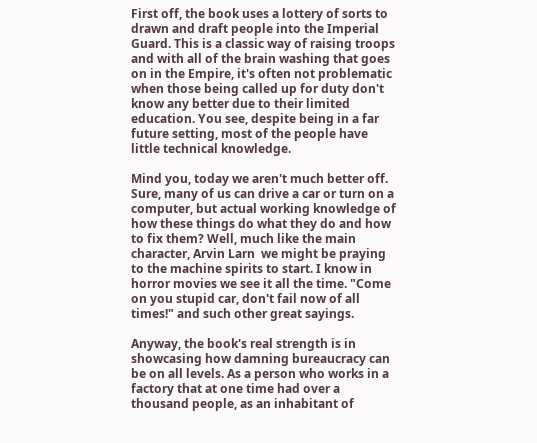First off, the book uses a lottery of sorts to drawn and draft people into the Imperial Guard. This is a classic way of raising troops and with all of the brain washing that goes on in the Empire, it's often not problematic when those being called up for duty don't know any better due to their limited education. You see, despite being in a far future setting, most of the people have little technical knowledge.

Mind you, today we aren't much better off. Sure, many of us can drive a car or turn on a computer, but actual working knowledge of how these things do what they do and how to fix them? Well, much like the main character, Arvin Larn  we might be praying to the machine spirits to start. I know in horror movies we see it all the time. "Come on you stupid car, don't fail now of all times!" and such other great sayings.

Anyway, the book's real strength is in showcasing how damning bureaucracy can be on all levels. As a person who works in a factory that at one time had over a thousand people, as an inhabitant of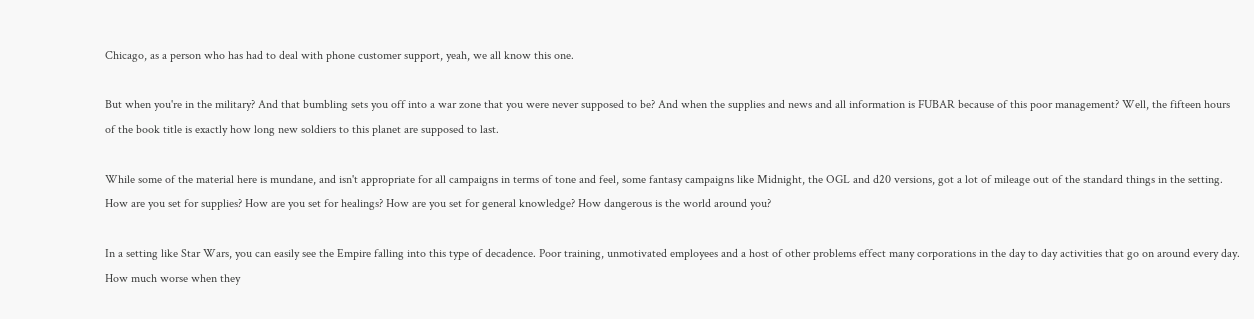Chicago, as a person who has had to deal with phone customer support, yeah, we all know this one.

But when you're in the military? And that bumbling sets you off into a war zone that you were never supposed to be? And when the supplies and news and all information is FUBAR because of this poor management? Well, the fifteen hours of the book title is exactly how long new soldiers to this planet are supposed to last.

While some of the material here is mundane, and isn't appropriate for all campaigns in terms of tone and feel, some fantasy campaigns like Midnight, the OGL and d20 versions, got a lot of mileage out of the standard things in the setting. How are you set for supplies? How are you set for healings? How are you set for general knowledge? How dangerous is the world around you?

In a setting like Star Wars, you can easily see the Empire falling into this type of decadence. Poor training, unmotivated employees and a host of other problems effect many corporations in the day to day activities that go on around every day. How much worse when they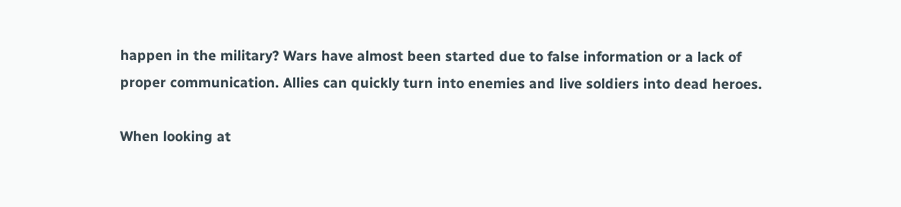happen in the military? Wars have almost been started due to false information or a lack of proper communication. Allies can quickly turn into enemies and live soldiers into dead heroes.

When looking at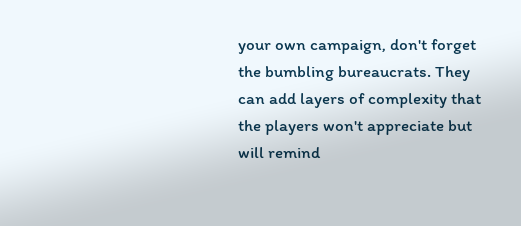your own campaign, don't forget the bumbling bureaucrats. They can add layers of complexity that the players won't appreciate but will remind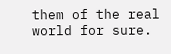them of the real world for sure.